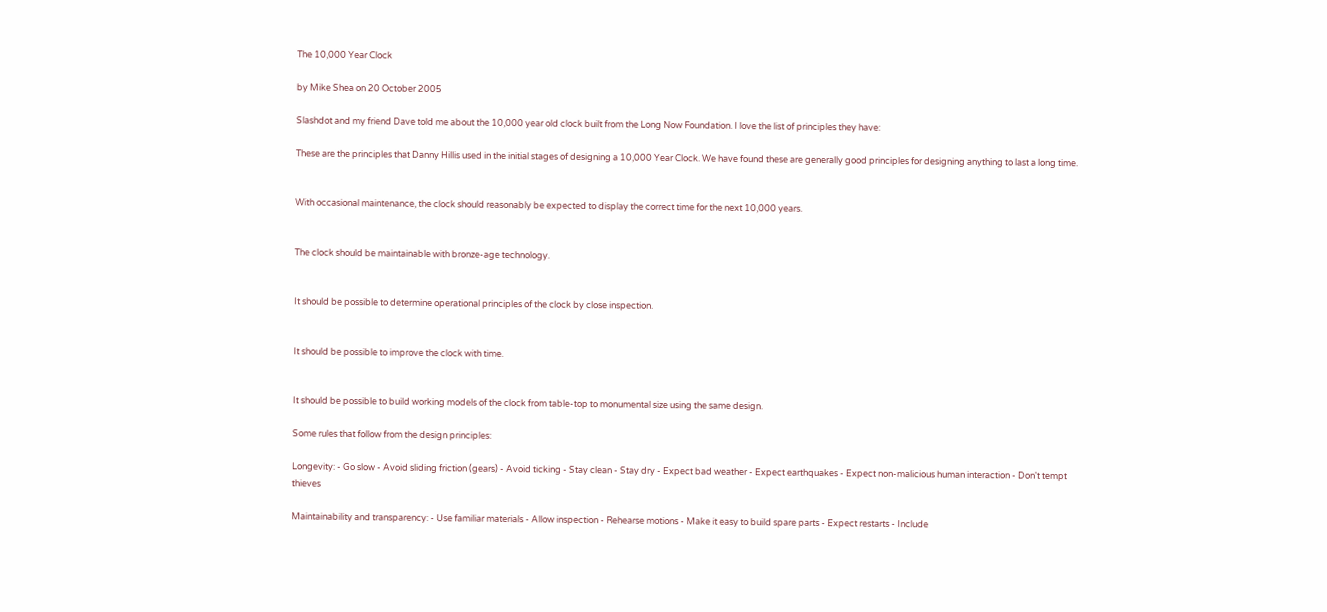The 10,000 Year Clock

by Mike Shea on 20 October 2005

Slashdot and my friend Dave told me about the 10,000 year old clock built from the Long Now Foundation. I love the list of principles they have:

These are the principles that Danny Hillis used in the initial stages of designing a 10,000 Year Clock. We have found these are generally good principles for designing anything to last a long time.


With occasional maintenance, the clock should reasonably be expected to display the correct time for the next 10,000 years.


The clock should be maintainable with bronze-age technology.


It should be possible to determine operational principles of the clock by close inspection.


It should be possible to improve the clock with time.


It should be possible to build working models of the clock from table-top to monumental size using the same design.

Some rules that follow from the design principles:

Longevity: - Go slow - Avoid sliding friction (gears) - Avoid ticking - Stay clean - Stay dry - Expect bad weather - Expect earthquakes - Expect non-malicious human interaction - Don't tempt thieves

Maintainability and transparency: - Use familiar materials - Allow inspection - Rehearse motions - Make it easy to build spare parts - Expect restarts - Include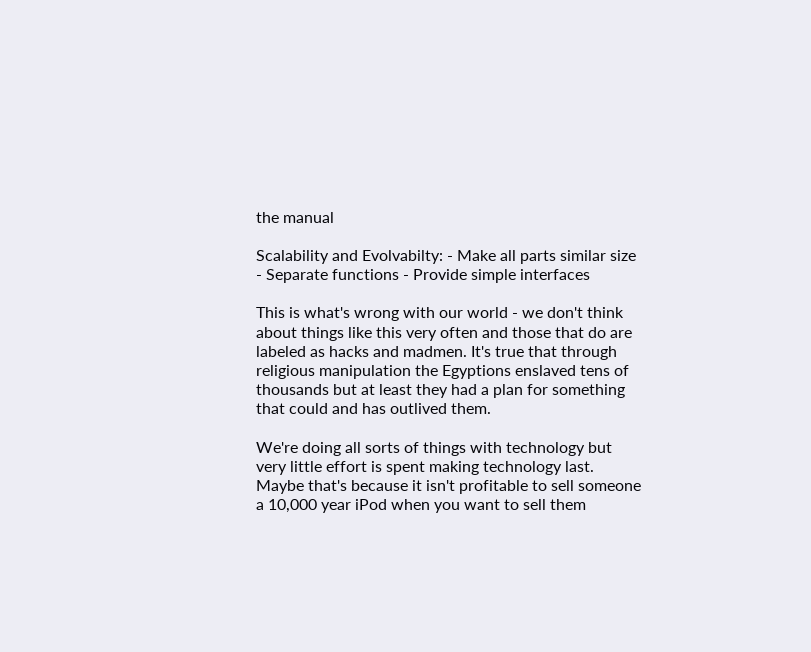the manual

Scalability and Evolvabilty: - Make all parts similar size - Separate functions - Provide simple interfaces

This is what's wrong with our world - we don't think about things like this very often and those that do are labeled as hacks and madmen. It's true that through religious manipulation the Egyptions enslaved tens of thousands but at least they had a plan for something that could and has outlived them.

We're doing all sorts of things with technology but very little effort is spent making technology last. Maybe that's because it isn't profitable to sell someone a 10,000 year iPod when you want to sell them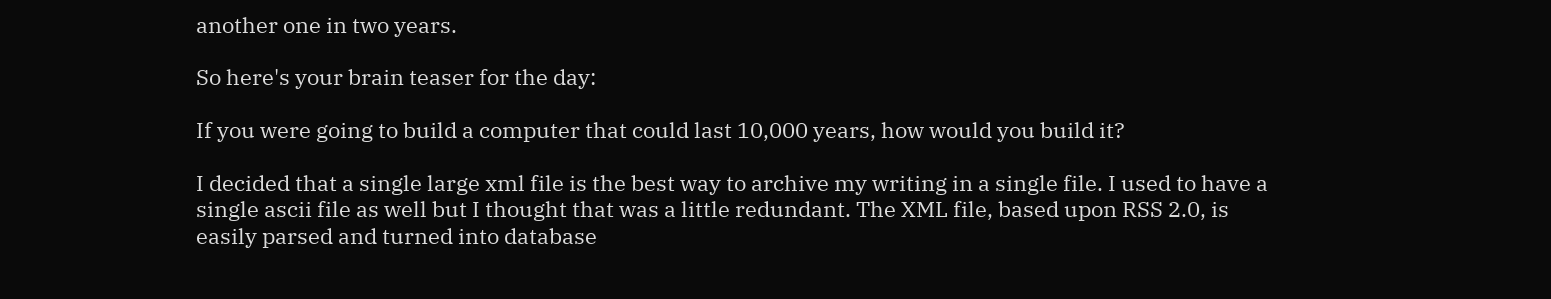another one in two years.

So here's your brain teaser for the day:

If you were going to build a computer that could last 10,000 years, how would you build it?

I decided that a single large xml file is the best way to archive my writing in a single file. I used to have a single ascii file as well but I thought that was a little redundant. The XML file, based upon RSS 2.0, is easily parsed and turned into database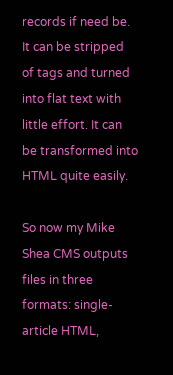records if need be. It can be stripped of tags and turned into flat text with little effort. It can be transformed into HTML quite easily.

So now my Mike Shea CMS outputs files in three formats: single-article HTML,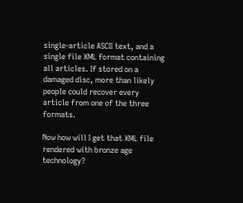single-article ASCII text, and a single file XML format containing all articles. If stored on a damaged disc, more than likely people could recover every article from one of the three formats.

Now how will I get that XML file rendered with bronze age technology?